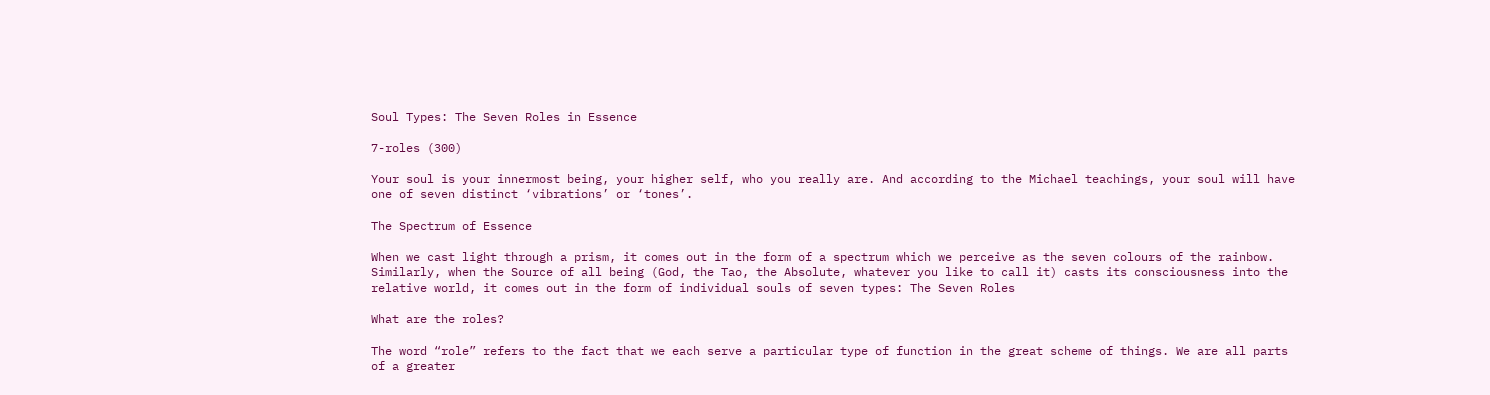Soul Types: The Seven Roles in Essence

7-roles (300)

Your soul is your innermost being, your higher self, who you really are. And according to the Michael teachings, your soul will have one of seven distinct ‘vibrations’ or ‘tones’.

The Spectrum of Essence

When we cast light through a prism, it comes out in the form of a spectrum which we perceive as the seven colours of the rainbow. Similarly, when the Source of all being (God, the Tao, the Absolute, whatever you like to call it) casts its consciousness into the relative world, it comes out in the form of individual souls of seven types: The Seven Roles

What are the roles?

The word “role” refers to the fact that we each serve a particular type of function in the great scheme of things. We are all parts of a greater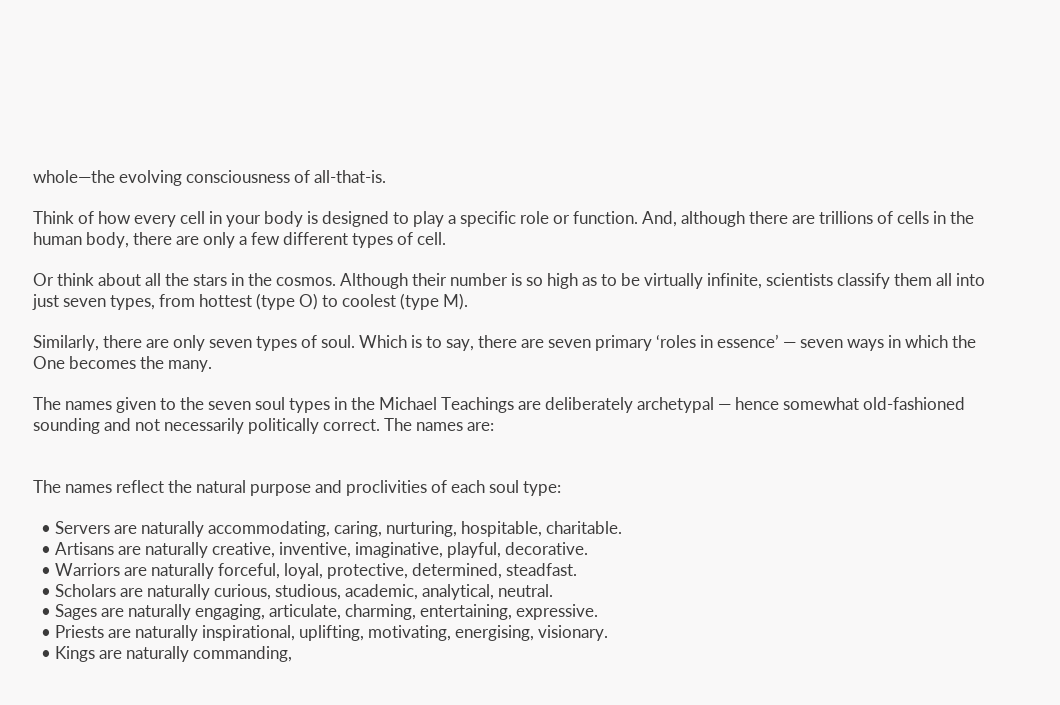whole—the evolving consciousness of all-that-is.

Think of how every cell in your body is designed to play a specific role or function. And, although there are trillions of cells in the human body, there are only a few different types of cell.

Or think about all the stars in the cosmos. Although their number is so high as to be virtually infinite, scientists classify them all into just seven types, from hottest (type O) to coolest (type M).

Similarly, there are only seven types of soul. Which is to say, there are seven primary ‘roles in essence’ — seven ways in which the One becomes the many.

The names given to the seven soul types in the Michael Teachings are deliberately archetypal — hence somewhat old-fashioned sounding and not necessarily politically correct. The names are:


The names reflect the natural purpose and proclivities of each soul type:

  • Servers are naturally accommodating, caring, nurturing, hospitable, charitable.
  • Artisans are naturally creative, inventive, imaginative, playful, decorative.
  • Warriors are naturally forceful, loyal, protective, determined, steadfast.
  • Scholars are naturally curious, studious, academic, analytical, neutral.
  • Sages are naturally engaging, articulate, charming, entertaining, expressive.
  • Priests are naturally inspirational, uplifting, motivating, energising, visionary.
  • Kings are naturally commanding,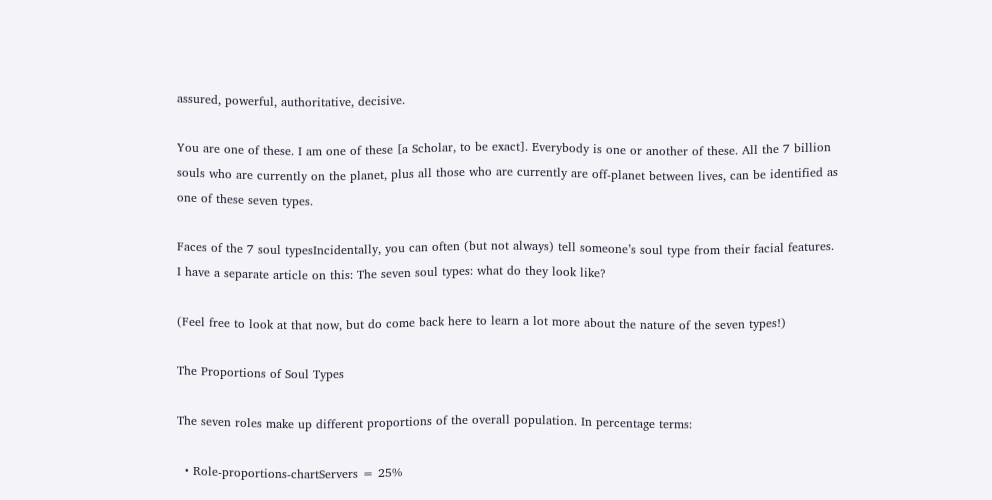assured, powerful, authoritative, decisive.

You are one of these. I am one of these [a Scholar, to be exact]. Everybody is one or another of these. All the 7 billion souls who are currently on the planet, plus all those who are currently are off-planet between lives, can be identified as one of these seven types.

Faces of the 7 soul typesIncidentally, you can often (but not always) tell someone’s soul type from their facial features. I have a separate article on this: The seven soul types: what do they look like?

(Feel free to look at that now, but do come back here to learn a lot more about the nature of the seven types!)

The Proportions of Soul Types

The seven roles make up different proportions of the overall population. In percentage terms:

  • Role-proportions-chartServers = 25%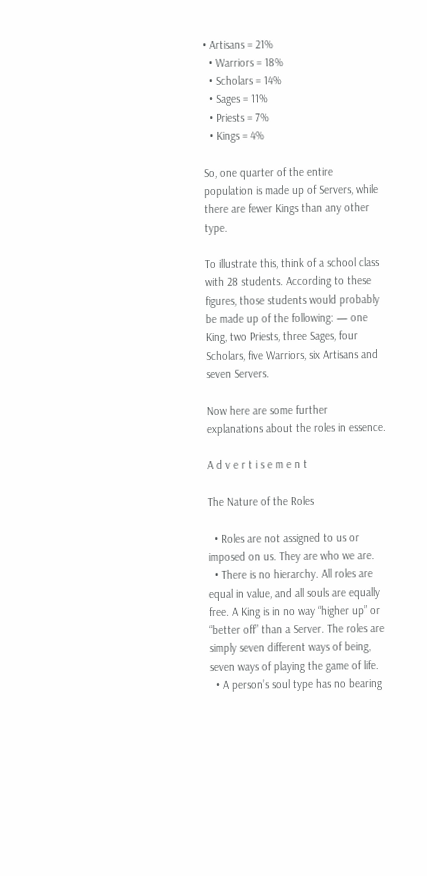• Artisans = 21%
  • Warriors = 18%
  • Scholars = 14%
  • Sages = 11%
  • Priests = 7%
  • Kings = 4%

So, one quarter of the entire population is made up of Servers, while there are fewer Kings than any other type.

To illustrate this, think of a school class with 28 students. According to these figures, those students would probably be made up of the following: — one King, two Priests, three Sages, four Scholars, five Warriors, six Artisans and seven Servers.

Now here are some further explanations about the roles in essence.

A d v e r t i s e m e n t

The Nature of the Roles

  • Roles are not assigned to us or imposed on us. They are who we are.
  • There is no hierarchy. All roles are equal in value, and all souls are equally free. A King is in no way “higher up” or “better off” than a Server. The roles are simply seven different ways of being, seven ways of playing the game of life.
  • A person’s soul type has no bearing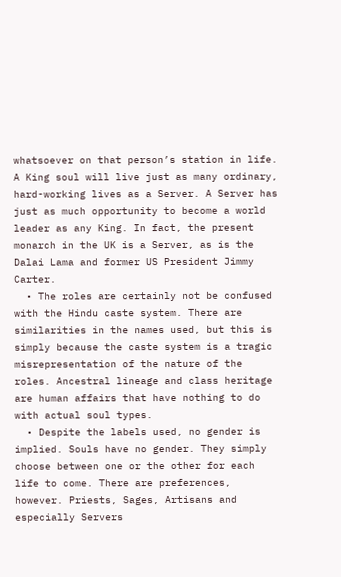whatsoever on that person’s station in life. A King soul will live just as many ordinary, hard-working lives as a Server. A Server has just as much opportunity to become a world leader as any King. In fact, the present monarch in the UK is a Server, as is the Dalai Lama and former US President Jimmy Carter.
  • The roles are certainly not be confused with the Hindu caste system. There are similarities in the names used, but this is simply because the caste system is a tragic misrepresentation of the nature of the roles. Ancestral lineage and class heritage are human affairs that have nothing to do with actual soul types.
  • Despite the labels used, no gender is implied. Souls have no gender. They simply choose between one or the other for each life to come. There are preferences, however. Priests, Sages, Artisans and especially Servers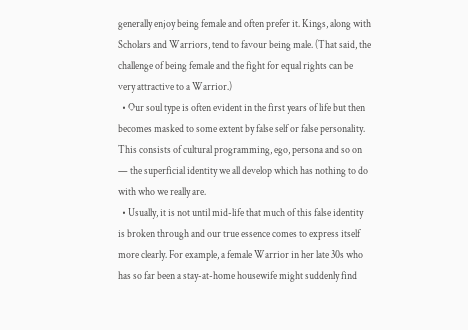generally enjoy being female and often prefer it. Kings, along with Scholars and Warriors, tend to favour being male. (That said, the challenge of being female and the fight for equal rights can be very attractive to a Warrior.)
  • Our soul type is often evident in the first years of life but then becomes masked to some extent by false self or false personality. This consists of cultural programming, ego, persona and so on — the superficial identity we all develop which has nothing to do with who we really are.
  • Usually, it is not until mid-life that much of this false identity is broken through and our true essence comes to express itself more clearly. For example, a female Warrior in her late 30s who has so far been a stay-at-home housewife might suddenly find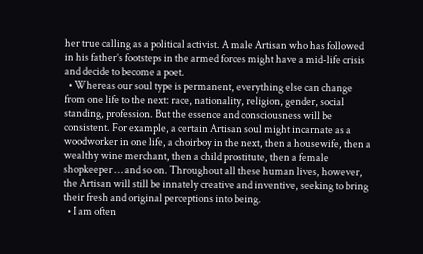her true calling as a political activist. A male Artisan who has followed in his father’s footsteps in the armed forces might have a mid-life crisis and decide to become a poet.
  • Whereas our soul type is permanent, everything else can change from one life to the next: race, nationality, religion, gender, social standing, profession. But the essence and consciousness will be consistent. For example, a certain Artisan soul might incarnate as a woodworker in one life, a choirboy in the next, then a housewife, then a wealthy wine merchant, then a child prostitute, then a female shopkeeper … and so on. Throughout all these human lives, however, the Artisan will still be innately creative and inventive, seeking to bring their fresh and original perceptions into being.
  • I am often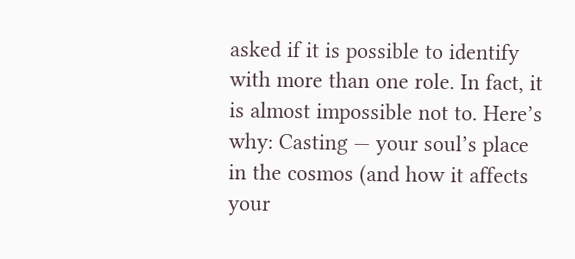asked if it is possible to identify with more than one role. In fact, it is almost impossible not to. Here’s why: Casting — your soul’s place in the cosmos (and how it affects your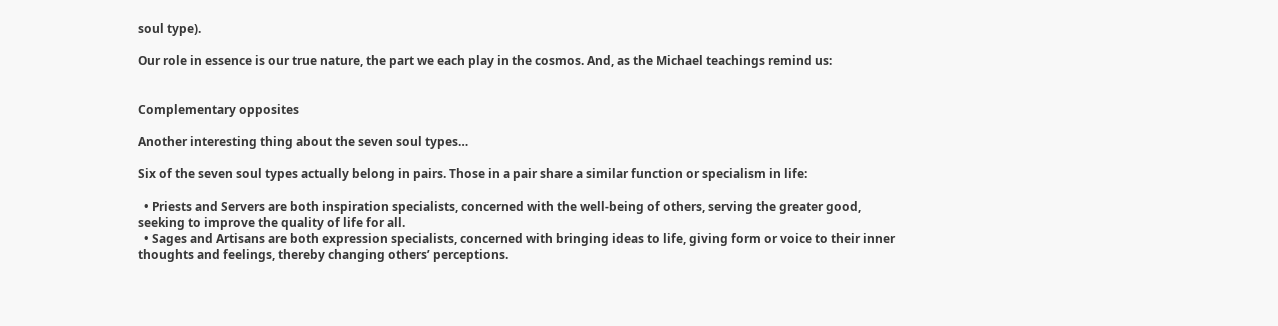soul type).

Our role in essence is our true nature, the part we each play in the cosmos. And, as the Michael teachings remind us:


Complementary opposites

Another interesting thing about the seven soul types…

Six of the seven soul types actually belong in pairs. Those in a pair share a similar function or specialism in life:

  • Priests and Servers are both inspiration specialists, concerned with the well-being of others, serving the greater good, seeking to improve the quality of life for all.
  • Sages and Artisans are both expression specialists, concerned with bringing ideas to life, giving form or voice to their inner thoughts and feelings, thereby changing others’ perceptions.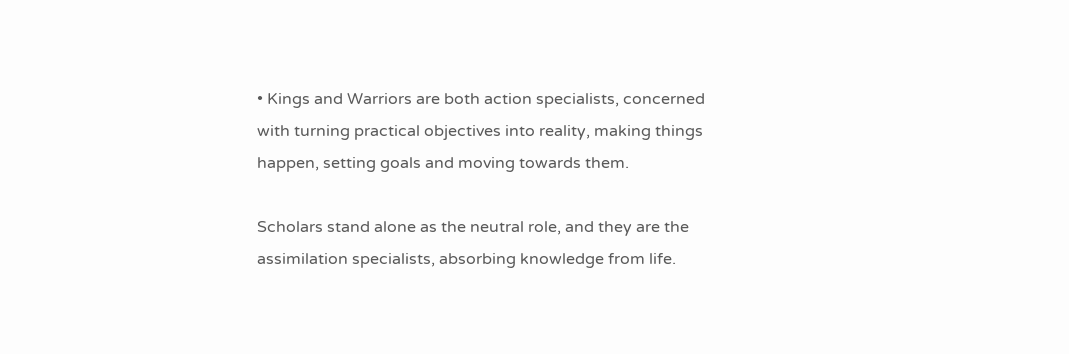• Kings and Warriors are both action specialists, concerned with turning practical objectives into reality, making things happen, setting goals and moving towards them.

Scholars stand alone as the neutral role, and they are the assimilation specialists, absorbing knowledge from life.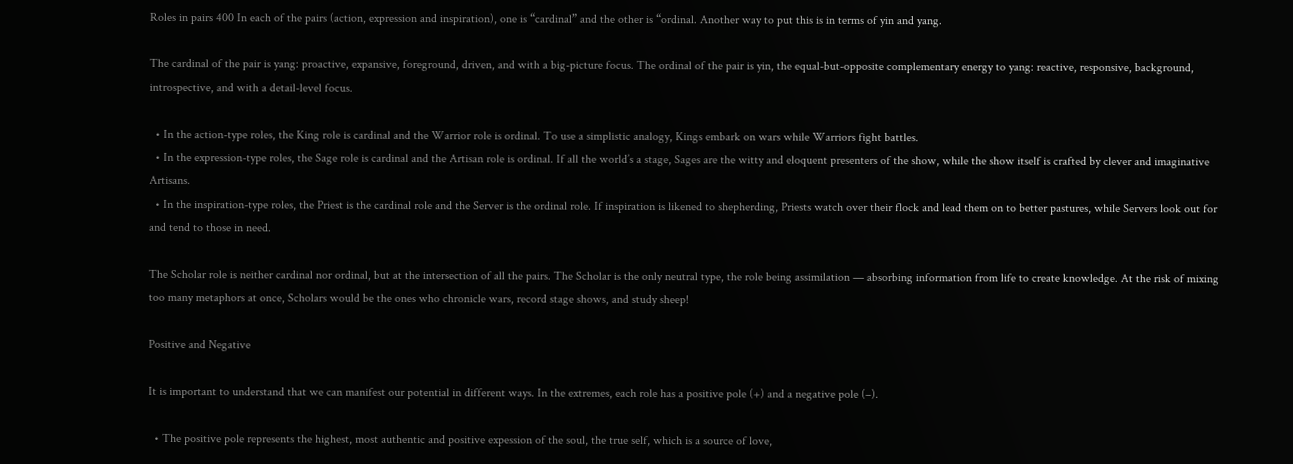Roles in pairs 400 In each of the pairs (action, expression and inspiration), one is “cardinal” and the other is “ordinal. Another way to put this is in terms of yin and yang.

The cardinal of the pair is yang: proactive, expansive, foreground, driven, and with a big-picture focus. The ordinal of the pair is yin, the equal-but-opposite complementary energy to yang: reactive, responsive, background, introspective, and with a detail-level focus.

  • In the action-type roles, the King role is cardinal and the Warrior role is ordinal. To use a simplistic analogy, Kings embark on wars while Warriors fight battles.
  • In the expression-type roles, the Sage role is cardinal and the Artisan role is ordinal. If all the world’s a stage, Sages are the witty and eloquent presenters of the show, while the show itself is crafted by clever and imaginative Artisans.
  • In the inspiration-type roles, the Priest is the cardinal role and the Server is the ordinal role. If inspiration is likened to shepherding, Priests watch over their flock and lead them on to better pastures, while Servers look out for and tend to those in need.

The Scholar role is neither cardinal nor ordinal, but at the intersection of all the pairs. The Scholar is the only neutral type, the role being assimilation — absorbing information from life to create knowledge. At the risk of mixing too many metaphors at once, Scholars would be the ones who chronicle wars, record stage shows, and study sheep!

Positive and Negative

It is important to understand that we can manifest our potential in different ways. In the extremes, each role has a positive pole (+) and a negative pole (–).

  • The positive pole represents the highest, most authentic and positive expession of the soul, the true self, which is a source of love,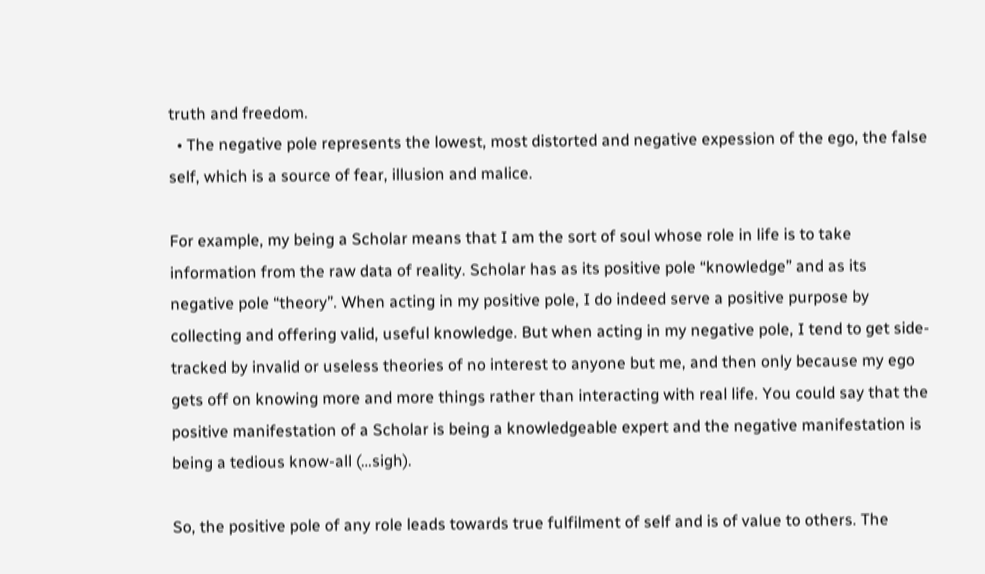truth and freedom.
  • The negative pole represents the lowest, most distorted and negative expession of the ego, the false self, which is a source of fear, illusion and malice.

For example, my being a Scholar means that I am the sort of soul whose role in life is to take information from the raw data of reality. Scholar has as its positive pole “knowledge” and as its negative pole “theory”. When acting in my positive pole, I do indeed serve a positive purpose by collecting and offering valid, useful knowledge. But when acting in my negative pole, I tend to get side-tracked by invalid or useless theories of no interest to anyone but me, and then only because my ego gets off on knowing more and more things rather than interacting with real life. You could say that the positive manifestation of a Scholar is being a knowledgeable expert and the negative manifestation is being a tedious know-all (…sigh).

So, the positive pole of any role leads towards true fulfilment of self and is of value to others. The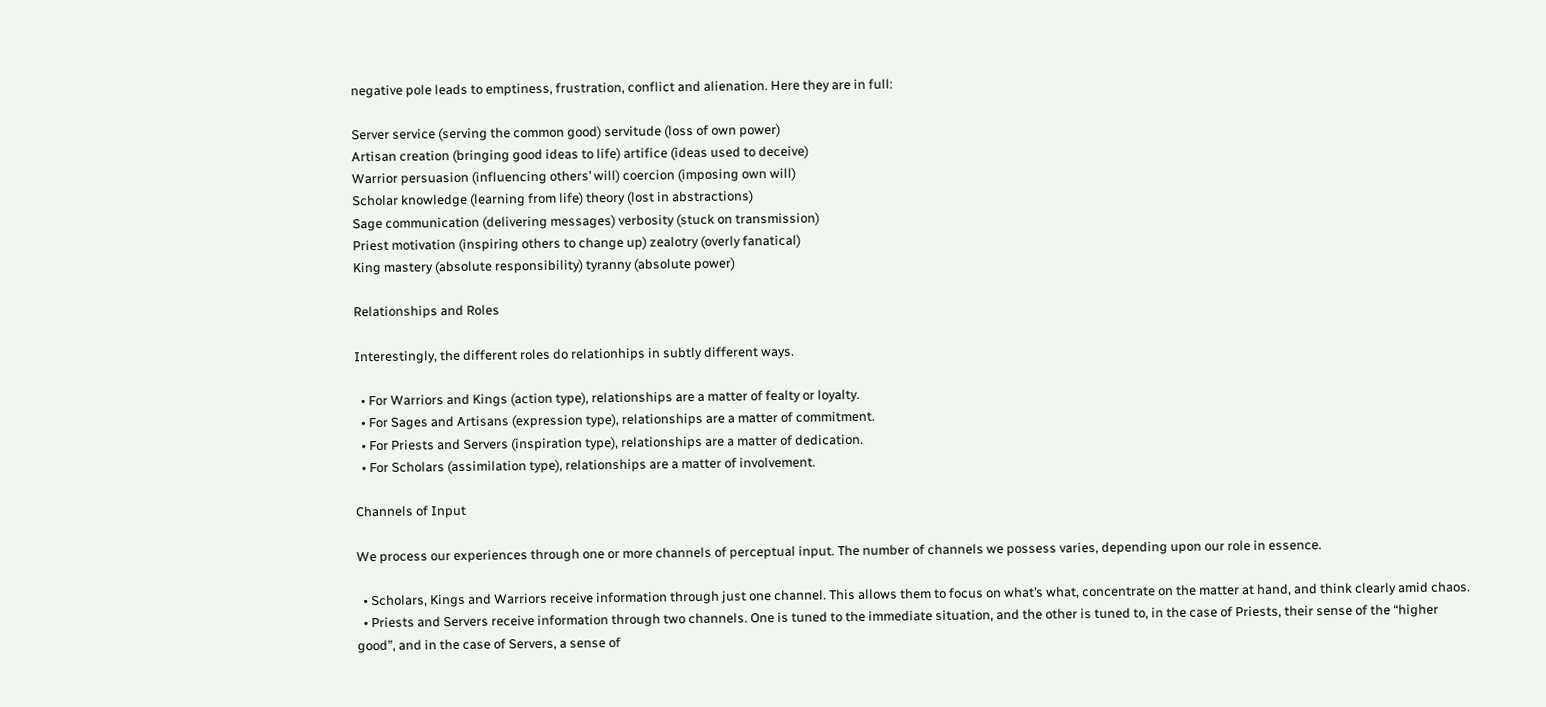negative pole leads to emptiness, frustration, conflict and alienation. Here they are in full:

Server service (serving the common good) servitude (loss of own power)
Artisan creation (bringing good ideas to life) artifice (ideas used to deceive)
Warrior persuasion (influencing others’ will) coercion (imposing own will)
Scholar knowledge (learning from life) theory (lost in abstractions)
Sage communication (delivering messages) verbosity (stuck on transmission)
Priest motivation (inspiring others to change up) zealotry (overly fanatical)
King mastery (absolute responsibility) tyranny (absolute power)

Relationships and Roles

Interestingly, the different roles do relationhips in subtly different ways.

  • For Warriors and Kings (action type), relationships are a matter of fealty or loyalty.
  • For Sages and Artisans (expression type), relationships are a matter of commitment.
  • For Priests and Servers (inspiration type), relationships are a matter of dedication.
  • For Scholars (assimilation type), relationships are a matter of involvement.

Channels of Input

We process our experiences through one or more channels of perceptual input. The number of channels we possess varies, depending upon our role in essence.

  • Scholars, Kings and Warriors receive information through just one channel. This allows them to focus on what’s what, concentrate on the matter at hand, and think clearly amid chaos.
  • Priests and Servers receive information through two channels. One is tuned to the immediate situation, and the other is tuned to, in the case of Priests, their sense of the “higher good”, and in the case of Servers, a sense of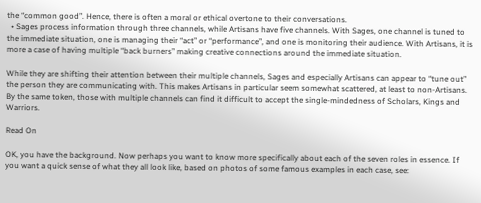the “common good”. Hence, there is often a moral or ethical overtone to their conversations.
  • Sages process information through three channels, while Artisans have five channels. With Sages, one channel is tuned to the immediate situation, one is managing their “act” or “performance”, and one is monitoring their audience. With Artisans, it is more a case of having multiple “back burners” making creative connections around the immediate situation.

While they are shifting their attention between their multiple channels, Sages and especially Artisans can appear to “tune out” the person they are communicating with. This makes Artisans in particular seem somewhat scattered, at least to non-Artisans. By the same token, those with multiple channels can find it difficult to accept the single-mindedness of Scholars, Kings and Warriors.

Read On

OK, you have the background. Now perhaps you want to know more specifically about each of the seven roles in essence. If you want a quick sense of what they all look like, based on photos of some famous examples in each case, see: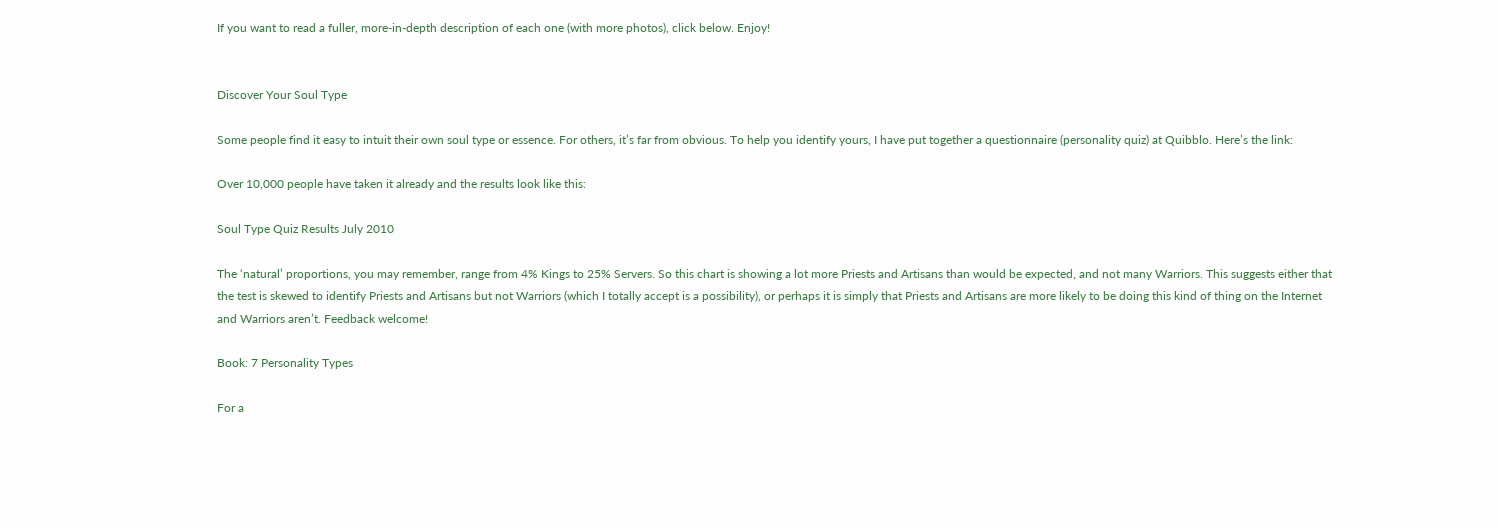If you want to read a fuller, more-in-depth description of each one (with more photos), click below. Enjoy!


Discover Your Soul Type

Some people find it easy to intuit their own soul type or essence. For others, it’s far from obvious. To help you identify yours, I have put together a questionnaire (personality quiz) at Quibblo. Here’s the link:

Over 10,000 people have taken it already and the results look like this:

Soul Type Quiz Results July 2010

The ‘natural’ proportions, you may remember, range from 4% Kings to 25% Servers. So this chart is showing a lot more Priests and Artisans than would be expected, and not many Warriors. This suggests either that the test is skewed to identify Priests and Artisans but not Warriors (which I totally accept is a possibility), or perhaps it is simply that Priests and Artisans are more likely to be doing this kind of thing on the Internet and Warriors aren’t. Feedback welcome!

Book: 7 Personality Types

For a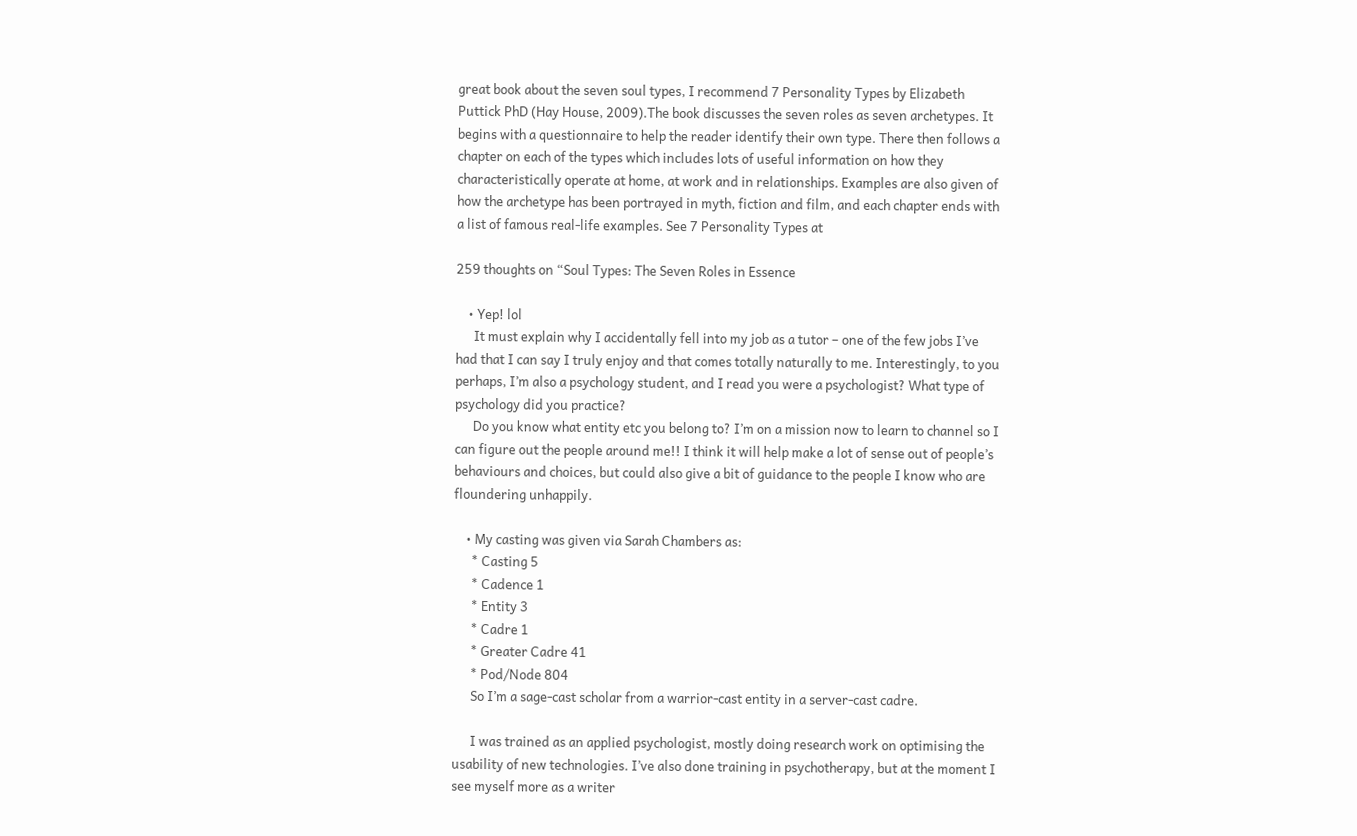great book about the seven soul types, I recommend 7 Personality Types by Elizabeth Puttick PhD (Hay House, 2009).The book discusses the seven roles as seven archetypes. It begins with a questionnaire to help the reader identify their own type. There then follows a chapter on each of the types which includes lots of useful information on how they characteristically operate at home, at work and in relationships. Examples are also given of how the archetype has been portrayed in myth, fiction and film, and each chapter ends with a list of famous real-life examples. See 7 Personality Types at

259 thoughts on “Soul Types: The Seven Roles in Essence

    • Yep! lol
      It must explain why I accidentally fell into my job as a tutor – one of the few jobs I’ve had that I can say I truly enjoy and that comes totally naturally to me. Interestingly, to you perhaps, I’m also a psychology student, and I read you were a psychologist? What type of psychology did you practice?
      Do you know what entity etc you belong to? I’m on a mission now to learn to channel so I can figure out the people around me!! I think it will help make a lot of sense out of people’s behaviours and choices, but could also give a bit of guidance to the people I know who are floundering unhappily.

    • My casting was given via Sarah Chambers as:
      * Casting 5
      * Cadence 1
      * Entity 3
      * Cadre 1
      * Greater Cadre 41
      * Pod/Node 804
      So I’m a sage-cast scholar from a warrior-cast entity in a server-cast cadre.

      I was trained as an applied psychologist, mostly doing research work on optimising the usability of new technologies. I’ve also done training in psychotherapy, but at the moment I see myself more as a writer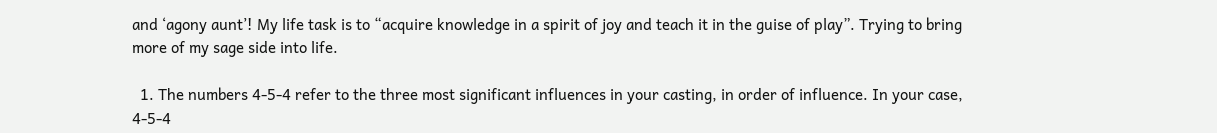and ‘agony aunt’! My life task is to “acquire knowledge in a spirit of joy and teach it in the guise of play”. Trying to bring more of my sage side into life.

  1. The numbers 4-5-4 refer to the three most significant influences in your casting, in order of influence. In your case, 4-5-4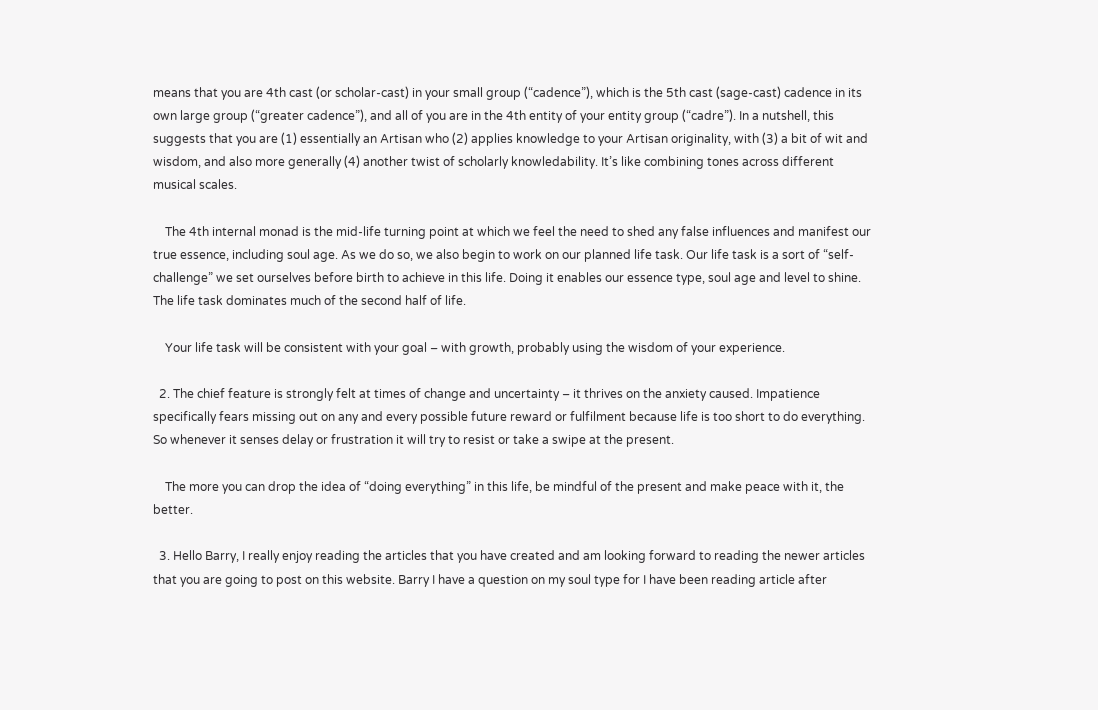means that you are 4th cast (or scholar-cast) in your small group (“cadence”), which is the 5th cast (sage-cast) cadence in its own large group (“greater cadence”), and all of you are in the 4th entity of your entity group (“cadre”). In a nutshell, this suggests that you are (1) essentially an Artisan who (2) applies knowledge to your Artisan originality, with (3) a bit of wit and wisdom, and also more generally (4) another twist of scholarly knowledability. It’s like combining tones across different musical scales.

    The 4th internal monad is the mid-life turning point at which we feel the need to shed any false influences and manifest our true essence, including soul age. As we do so, we also begin to work on our planned life task. Our life task is a sort of “self-challenge” we set ourselves before birth to achieve in this life. Doing it enables our essence type, soul age and level to shine. The life task dominates much of the second half of life.

    Your life task will be consistent with your goal – with growth, probably using the wisdom of your experience.

  2. The chief feature is strongly felt at times of change and uncertainty – it thrives on the anxiety caused. Impatience specifically fears missing out on any and every possible future reward or fulfilment because life is too short to do everything. So whenever it senses delay or frustration it will try to resist or take a swipe at the present.

    The more you can drop the idea of “doing everything” in this life, be mindful of the present and make peace with it, the better.

  3. Hello Barry, I really enjoy reading the articles that you have created and am looking forward to reading the newer articles that you are going to post on this website. Barry I have a question on my soul type for I have been reading article after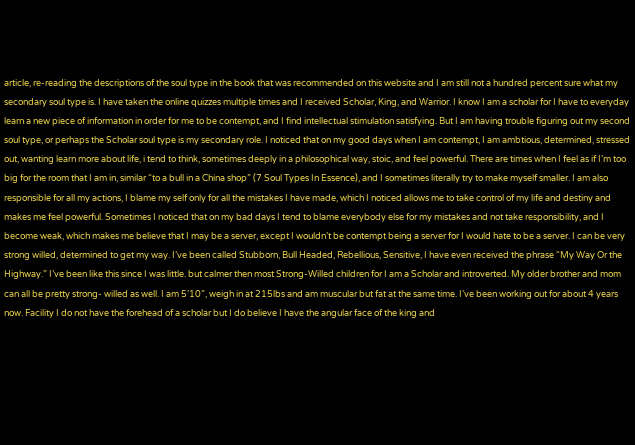article, re-reading the descriptions of the soul type in the book that was recommended on this website and I am still not a hundred percent sure what my secondary soul type is. I have taken the online quizzes multiple times and I received Scholar, King, and Warrior. I know I am a scholar for I have to everyday learn a new piece of information in order for me to be contempt, and I find intellectual stimulation satisfying. But I am having trouble figuring out my second soul type, or perhaps the Scholar soul type is my secondary role. I noticed that on my good days when I am contempt, I am ambtious, determined, stressed out, wanting learn more about life, i tend to think, sometimes deeply in a philosophical way, stoic, and feel powerful. There are times when I feel as if I’m too big for the room that I am in, similar “to a bull in a China shop” (7 Soul Types In Essence), and I sometimes literally try to make myself smaller. I am also responsible for all my actions, I blame my self only for all the mistakes I have made, which I noticed allows me to take control of my life and destiny and makes me feel powerful. Sometimes I noticed that on my bad days I tend to blame everybody else for my mistakes and not take responsibility, and I become weak, which makes me believe that I may be a server, except I wouldn’t be contempt being a server for I would hate to be a server. I can be very strong willed, determined to get my way. I’ve been called Stubborn, Bull Headed, Rebellious, Sensitive, I have even received the phrase “My Way Or the Highway.” I’ve been like this since I was little. but calmer then most Strong-Willed children for I am a Scholar and introverted. My older brother and mom can all be pretty strong- willed as well. I am 5’10”, weigh in at 215lbs and am muscular but fat at the same time. I’ve been working out for about 4 years now. Facility I do not have the forehead of a scholar but I do believe I have the angular face of the king and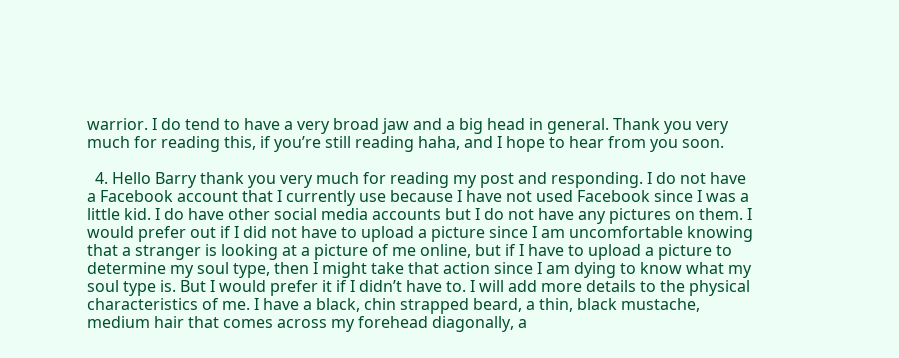warrior. I do tend to have a very broad jaw and a big head in general. Thank you very much for reading this, if you’re still reading haha, and I hope to hear from you soon.

  4. Hello Barry thank you very much for reading my post and responding. I do not have a Facebook account that I currently use because I have not used Facebook since I was a little kid. I do have other social media accounts but I do not have any pictures on them. I would prefer out if I did not have to upload a picture since I am uncomfortable knowing that a stranger is looking at a picture of me online, but if I have to upload a picture to determine my soul type, then I might take that action since I am dying to know what my soul type is. But I would prefer it if I didn’t have to. I will add more details to the physical characteristics of me. I have a black, chin strapped beard, a thin, black mustache, medium hair that comes across my forehead diagonally, a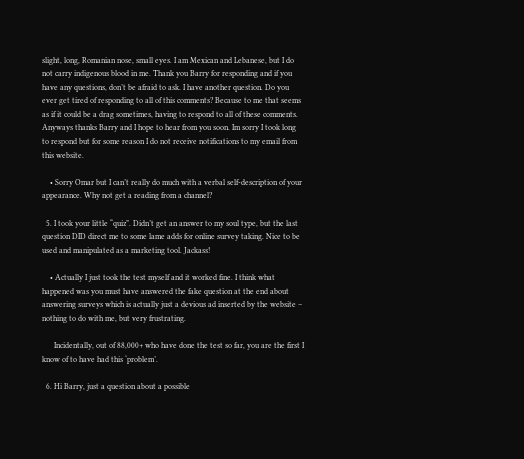slight, long, Romanian nose, small eyes. I am Mexican and Lebanese, but I do not carry indigenous blood in me. Thank you Barry for responding and if you have any questions, don’t be afraid to ask. I have another question. Do you ever get tired of responding to all of this comments? Because to me that seems as if it could be a drag sometimes, having to respond to all of these comments. Anyways thanks Barry and I hope to hear from you soon. Im sorry I took long to respond but for some reason I do not receive notifications to my email from this website.

    • Sorry Omar but I can’t really do much with a verbal self-description of your appearance. Why not get a reading from a channel?

  5. I took your little “quiz”. Didn’t get an answer to my soul type, but the last question DID direct me to some lame adds for online survey taking. Nice to be used and manipulated as a marketing tool. Jackass!

    • Actually I just took the test myself and it worked fine. I think what happened was you must have answered the fake question at the end about answering surveys which is actually just a devious ad inserted by the website – nothing to do with me, but very frustrating.

      Incidentally, out of 88,000+ who have done the test so far, you are the first I know of to have had this ‘problem’.

  6. Hi Barry, just a question about a possible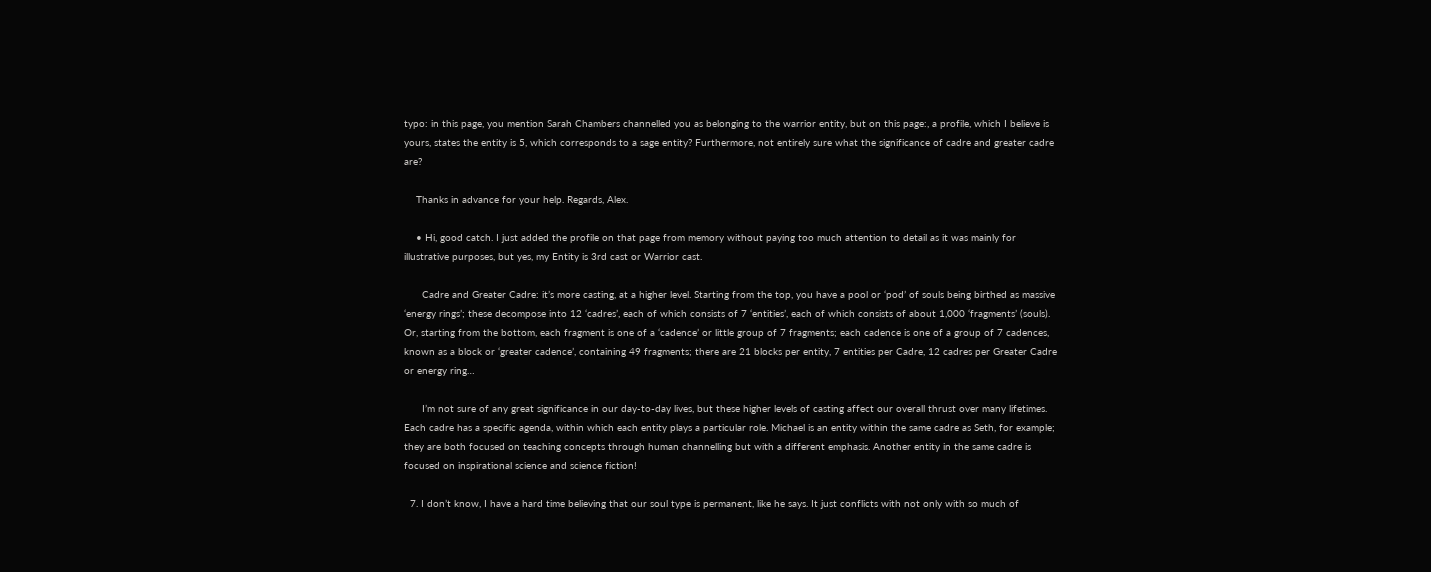typo: in this page, you mention Sarah Chambers channelled you as belonging to the warrior entity, but on this page:, a profile, which I believe is yours, states the entity is 5, which corresponds to a sage entity? Furthermore, not entirely sure what the significance of cadre and greater cadre are?

    Thanks in advance for your help. Regards, Alex.

    • Hi, good catch. I just added the profile on that page from memory without paying too much attention to detail as it was mainly for illustrative purposes, but yes, my Entity is 3rd cast or Warrior cast.

      Cadre and Greater Cadre: it’s more casting, at a higher level. Starting from the top, you have a pool or ‘pod’ of souls being birthed as massive ‘energy rings’; these decompose into 12 ‘cadres’, each of which consists of 7 ‘entities’, each of which consists of about 1,000 ‘fragments’ (souls). Or, starting from the bottom, each fragment is one of a ‘cadence’ or little group of 7 fragments; each cadence is one of a group of 7 cadences, known as a block or ‘greater cadence’, containing 49 fragments; there are 21 blocks per entity, 7 entities per Cadre, 12 cadres per Greater Cadre or energy ring…

      I’m not sure of any great significance in our day-to-day lives, but these higher levels of casting affect our overall thrust over many lifetimes. Each cadre has a specific agenda, within which each entity plays a particular role. Michael is an entity within the same cadre as Seth, for example; they are both focused on teaching concepts through human channelling but with a different emphasis. Another entity in the same cadre is focused on inspirational science and science fiction!

  7. I don’t know, I have a hard time believing that our soul type is permanent, like he says. It just conflicts with not only with so much of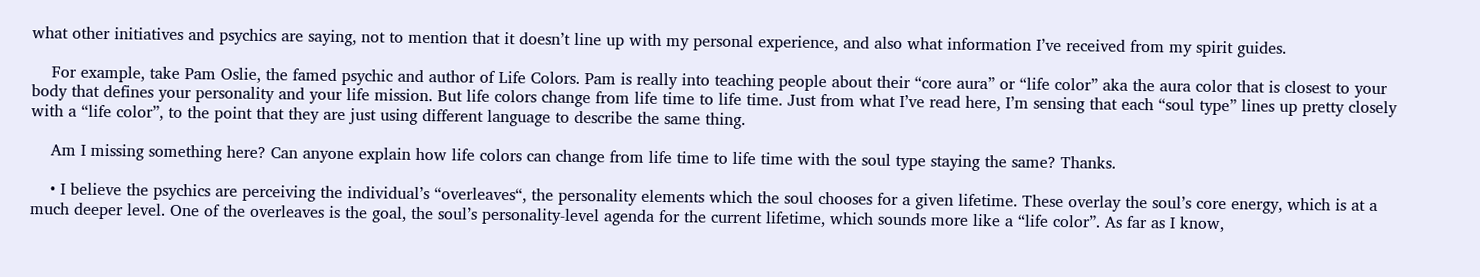what other initiatives and psychics are saying, not to mention that it doesn’t line up with my personal experience, and also what information I’ve received from my spirit guides.

    For example, take Pam Oslie, the famed psychic and author of Life Colors. Pam is really into teaching people about their “core aura” or “life color” aka the aura color that is closest to your body that defines your personality and your life mission. But life colors change from life time to life time. Just from what I’ve read here, I’m sensing that each “soul type” lines up pretty closely with a “life color”, to the point that they are just using different language to describe the same thing.

    Am I missing something here? Can anyone explain how life colors can change from life time to life time with the soul type staying the same? Thanks.

    • I believe the psychics are perceiving the individual’s “overleaves“, the personality elements which the soul chooses for a given lifetime. These overlay the soul’s core energy, which is at a much deeper level. One of the overleaves is the goal, the soul’s personality-level agenda for the current lifetime, which sounds more like a “life color”. As far as I know,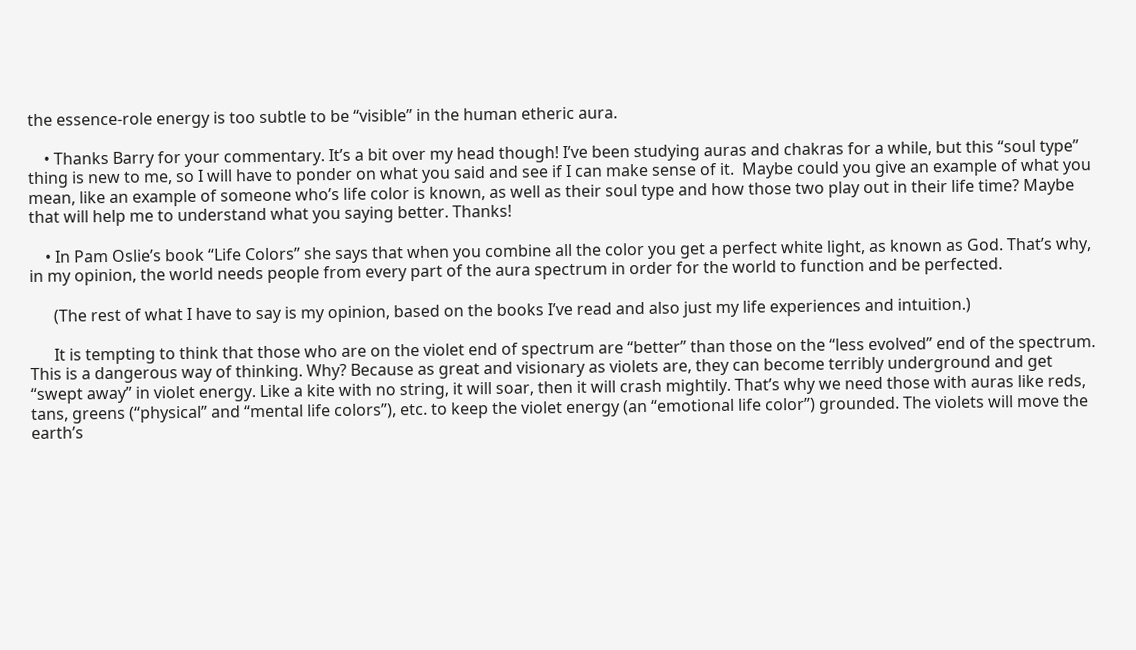the essence-role energy is too subtle to be “visible” in the human etheric aura.

    • Thanks Barry for your commentary. It’s a bit over my head though! I’ve been studying auras and chakras for a while, but this “soul type” thing is new to me, so I will have to ponder on what you said and see if I can make sense of it.  Maybe could you give an example of what you mean, like an example of someone who’s life color is known, as well as their soul type and how those two play out in their life time? Maybe that will help me to understand what you saying better. Thanks!

    • In Pam Oslie’s book “Life Colors” she says that when you combine all the color you get a perfect white light, as known as God. That’s why, in my opinion, the world needs people from every part of the aura spectrum in order for the world to function and be perfected.

      (The rest of what I have to say is my opinion, based on the books I’ve read and also just my life experiences and intuition.)

      It is tempting to think that those who are on the violet end of spectrum are “better” than those on the “less evolved” end of the spectrum. This is a dangerous way of thinking. Why? Because as great and visionary as violets are, they can become terribly underground and get “swept away” in violet energy. Like a kite with no string, it will soar, then it will crash mightily. That’s why we need those with auras like reds, tans, greens (“physical” and “mental life colors”), etc. to keep the violet energy (an “emotional life color”) grounded. The violets will move the earth’s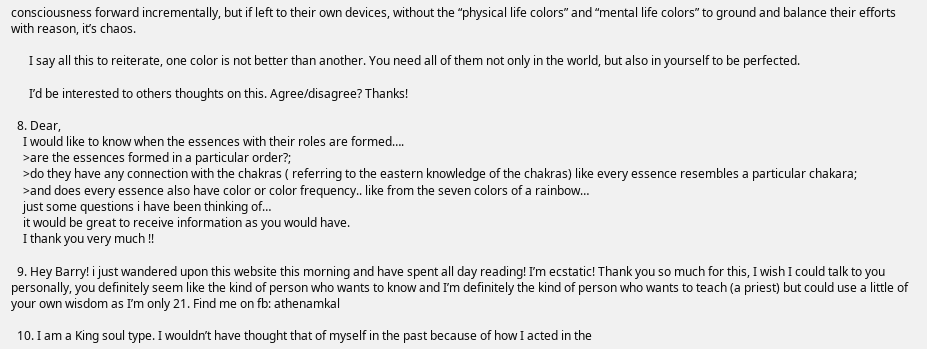consciousness forward incrementally, but if left to their own devices, without the “physical life colors” and “mental life colors” to ground and balance their efforts with reason, it’s chaos.

      I say all this to reiterate, one color is not better than another. You need all of them not only in the world, but also in yourself to be perfected.

      I’d be interested to others thoughts on this. Agree/disagree? Thanks!

  8. Dear,
    I would like to know when the essences with their roles are formed….
    >are the essences formed in a particular order?;
    >do they have any connection with the chakras ( referring to the eastern knowledge of the chakras) like every essence resembles a particular chakara;
    >and does every essence also have color or color frequency.. like from the seven colors of a rainbow…
    just some questions i have been thinking of…
    it would be great to receive information as you would have.
    I thank you very much !!

  9. Hey Barry! i just wandered upon this website this morning and have spent all day reading! I’m ecstatic! Thank you so much for this, I wish I could talk to you personally, you definitely seem like the kind of person who wants to know and I’m definitely the kind of person who wants to teach (a priest) but could use a little of your own wisdom as I’m only 21. Find me on fb: athenamkal

  10. I am a King soul type. I wouldn’t have thought that of myself in the past because of how I acted in the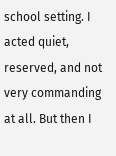school setting. I acted quiet, reserved, and not very commanding at all. But then I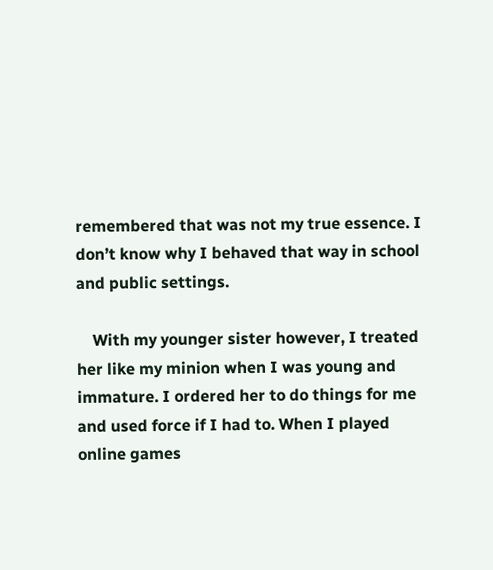remembered that was not my true essence. I don’t know why I behaved that way in school and public settings.

    With my younger sister however, I treated her like my minion when I was young and immature. I ordered her to do things for me and used force if I had to. When I played online games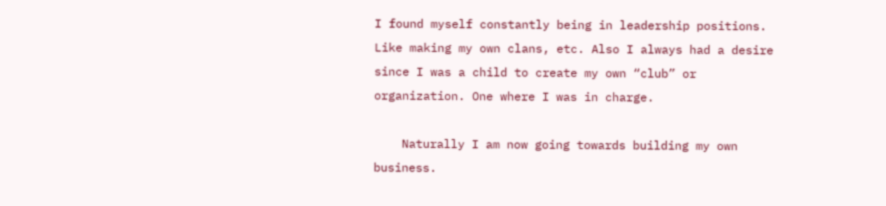I found myself constantly being in leadership positions. Like making my own clans, etc. Also I always had a desire since I was a child to create my own “club” or organization. One where I was in charge.

    Naturally I am now going towards building my own business.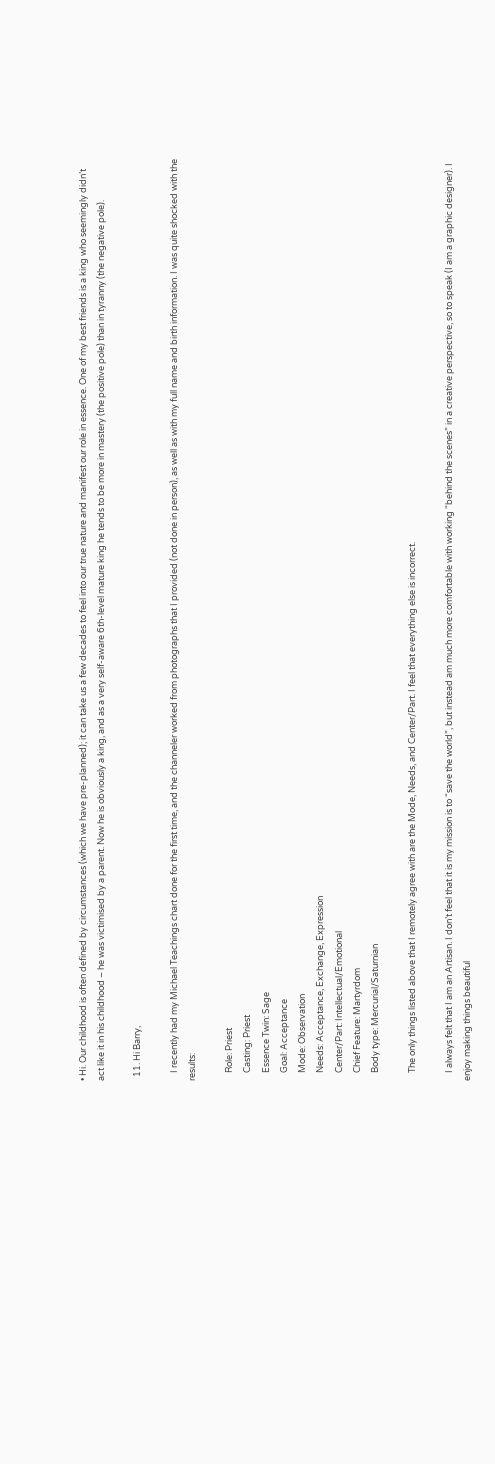• Hi. Our childhood is often defined by circumstances (which we have pre-planned); it can take us a few decades to feel into our true nature and manifest our role in essence. One of my best friends is a king who seemingly didn’t act like it in his childhood – he was victimised by a parent. Now he is obviously a king, and as a very self-aware 6th-level mature king he tends to be more in mastery (the positive pole) than in tyranny (the negative pole).

  11. Hi Barry,

    I recently had my Michael Teachings chart done for the first time, and the channeler worked from photographs that I provided (not done in person), as well as with my full name and birth information. I was quite shocked with the results:

    Role: Priest
    Casting: Priest
    Essence Twin: Sage
    Goal: Acceptance
    Mode: Observation
    Needs: Acceptance, Exchange, Expression
    Center/Part: Intellectual/Emotional
    Chief Feature: Martyrdom
    Body type: Mercurial/Saturnian

    The only things listed above that I remotely agree with are the Mode, Needs, and Center/Part. I feel that everything else is incorrect.

    I always felt that I am an Artisan. I don’t feel that it is my mission is to “save the world”, but instead am much more comfortable with working “behind the scenes” in a creative perspective, so to speak (I am a graphic designer). I enjoy making things beautiful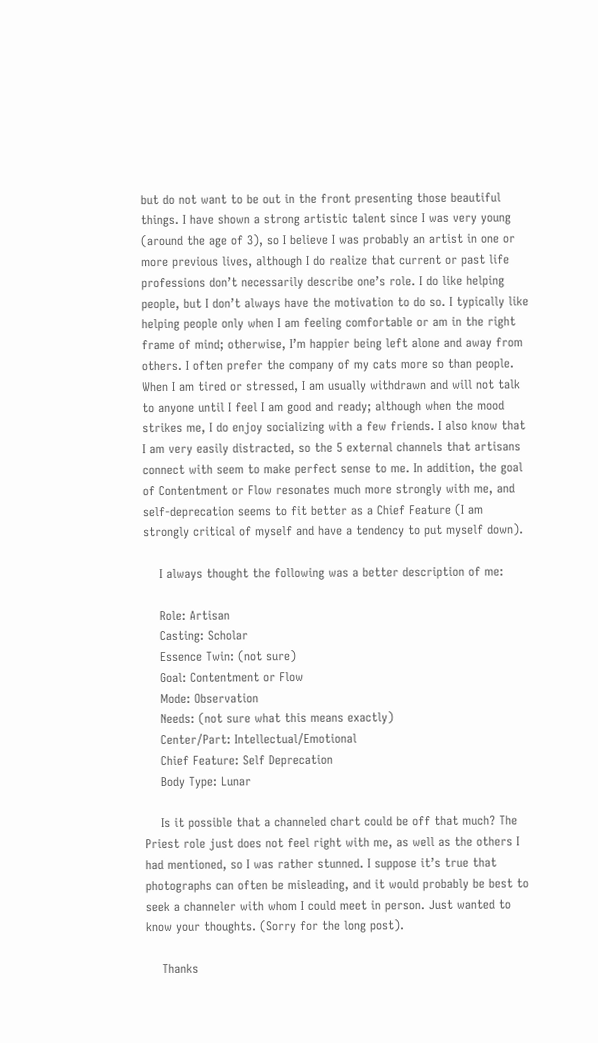but do not want to be out in the front presenting those beautiful things. I have shown a strong artistic talent since I was very young (around the age of 3), so I believe I was probably an artist in one or more previous lives, although I do realize that current or past life professions don’t necessarily describe one’s role. I do like helping people, but I don’t always have the motivation to do so. I typically like helping people only when I am feeling comfortable or am in the right frame of mind; otherwise, I’m happier being left alone and away from others. I often prefer the company of my cats more so than people. When I am tired or stressed, I am usually withdrawn and will not talk to anyone until I feel I am good and ready; although when the mood strikes me, I do enjoy socializing with a few friends. I also know that I am very easily distracted, so the 5 external channels that artisans connect with seem to make perfect sense to me. In addition, the goal of Contentment or Flow resonates much more strongly with me, and self-deprecation seems to fit better as a Chief Feature (I am strongly critical of myself and have a tendency to put myself down).

    I always thought the following was a better description of me:

    Role: Artisan
    Casting: Scholar
    Essence Twin: (not sure)
    Goal: Contentment or Flow
    Mode: Observation
    Needs: (not sure what this means exactly)
    Center/Part: Intellectual/Emotional
    Chief Feature: Self Deprecation
    Body Type: Lunar

    Is it possible that a channeled chart could be off that much? The Priest role just does not feel right with me, as well as the others I had mentioned, so I was rather stunned. I suppose it’s true that photographs can often be misleading, and it would probably be best to seek a channeler with whom I could meet in person. Just wanted to know your thoughts. (Sorry for the long post).

    Thanks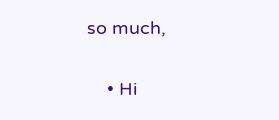so much,

    • Hi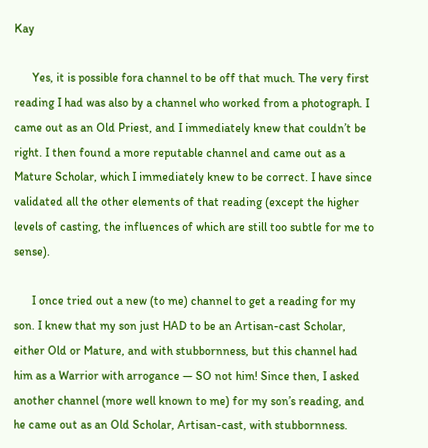Kay

      Yes, it is possible fora channel to be off that much. The very first reading I had was also by a channel who worked from a photograph. I came out as an Old Priest, and I immediately knew that couldn’t be right. I then found a more reputable channel and came out as a Mature Scholar, which I immediately knew to be correct. I have since validated all the other elements of that reading (except the higher levels of casting, the influences of which are still too subtle for me to sense).

      I once tried out a new (to me) channel to get a reading for my son. I knew that my son just HAD to be an Artisan-cast Scholar, either Old or Mature, and with stubbornness, but this channel had him as a Warrior with arrogance — SO not him! Since then, I asked another channel (more well known to me) for my son’s reading, and he came out as an Old Scholar, Artisan-cast, with stubbornness.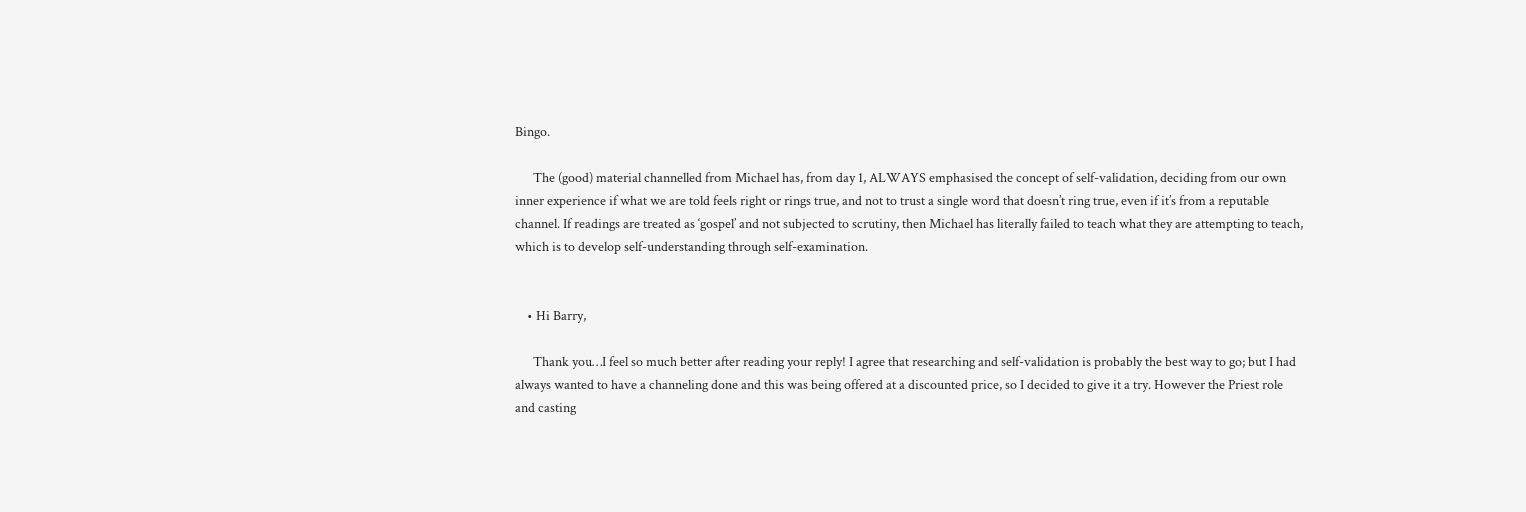Bingo.

      The (good) material channelled from Michael has, from day 1, ALWAYS emphasised the concept of self-validation, deciding from our own inner experience if what we are told feels right or rings true, and not to trust a single word that doesn’t ring true, even if it’s from a reputable channel. If readings are treated as ‘gospel’ and not subjected to scrutiny, then Michael has literally failed to teach what they are attempting to teach, which is to develop self-understanding through self-examination.


    • Hi Barry,

      Thank you…I feel so much better after reading your reply! I agree that researching and self-validation is probably the best way to go; but I had always wanted to have a channeling done and this was being offered at a discounted price, so I decided to give it a try. However the Priest role and casting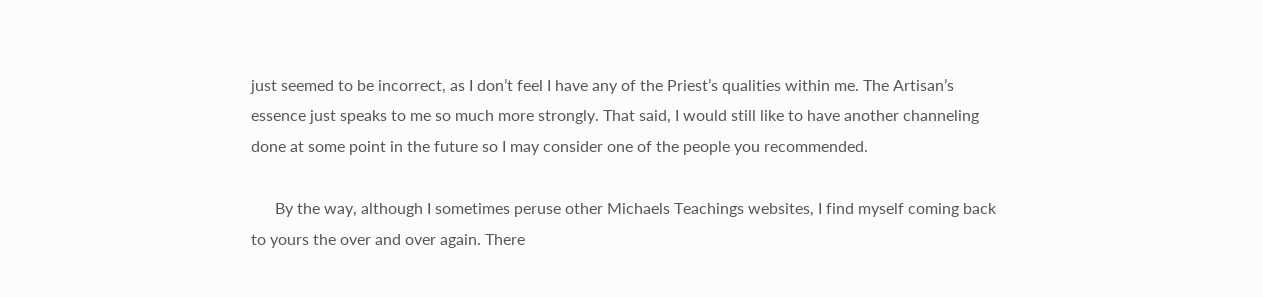just seemed to be incorrect, as I don’t feel I have any of the Priest’s qualities within me. The Artisan’s essence just speaks to me so much more strongly. That said, I would still like to have another channeling done at some point in the future so I may consider one of the people you recommended.

      By the way, although I sometimes peruse other Michaels Teachings websites, I find myself coming back to yours the over and over again. There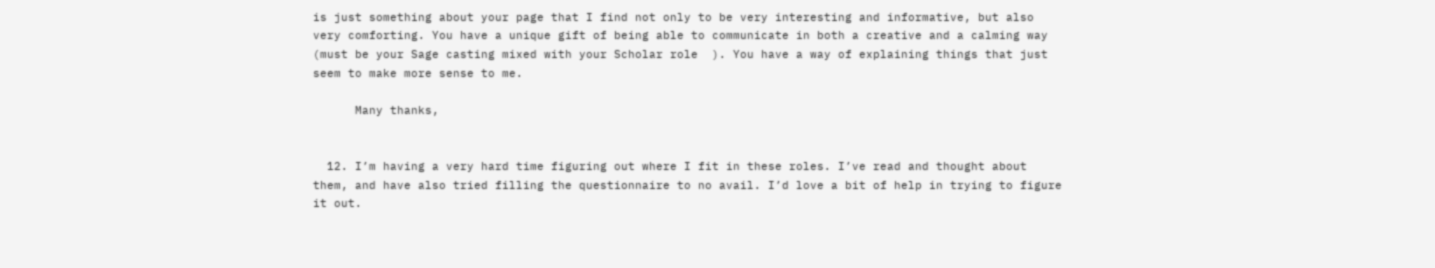is just something about your page that I find not only to be very interesting and informative, but also very comforting. You have a unique gift of being able to communicate in both a creative and a calming way (must be your Sage casting mixed with your Scholar role  ). You have a way of explaining things that just seem to make more sense to me.

      Many thanks,


  12. I’m having a very hard time figuring out where I fit in these roles. I’ve read and thought about them, and have also tried filling the questionnaire to no avail. I’d love a bit of help in trying to figure it out.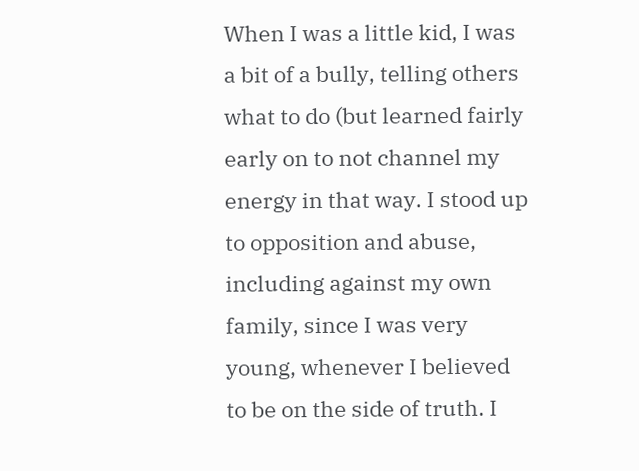When I was a little kid, I was a bit of a bully, telling others what to do (but learned fairly early on to not channel my energy in that way. I stood up to opposition and abuse, including against my own family, since I was very young, whenever I believed to be on the side of truth. I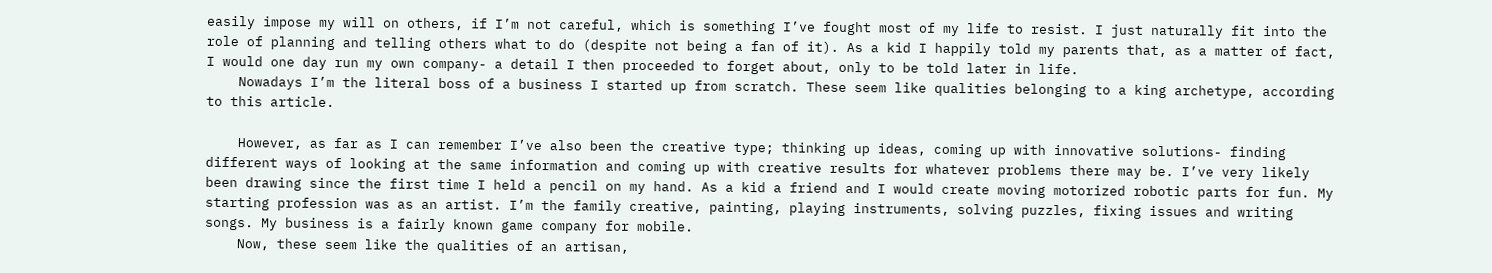easily impose my will on others, if I’m not careful, which is something I’ve fought most of my life to resist. I just naturally fit into the role of planning and telling others what to do (despite not being a fan of it). As a kid I happily told my parents that, as a matter of fact, I would one day run my own company- a detail I then proceeded to forget about, only to be told later in life.
    Nowadays I’m the literal boss of a business I started up from scratch. These seem like qualities belonging to a king archetype, according to this article.

    However, as far as I can remember I’ve also been the creative type; thinking up ideas, coming up with innovative solutions- finding different ways of looking at the same information and coming up with creative results for whatever problems there may be. I’ve very likely been drawing since the first time I held a pencil on my hand. As a kid a friend and I would create moving motorized robotic parts for fun. My starting profession was as an artist. I’m the family creative, painting, playing instruments, solving puzzles, fixing issues and writing songs. My business is a fairly known game company for mobile.
    Now, these seem like the qualities of an artisan,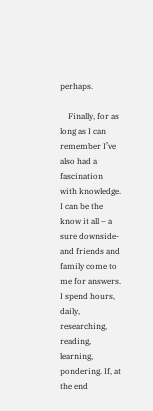perhaps.

    Finally, for as long as I can remember I’ve also had a fascination with knowledge. I can be the know it all – a sure downside- and friends and family come to me for answers. I spend hours, daily, researching, reading, learning, pondering. If, at the end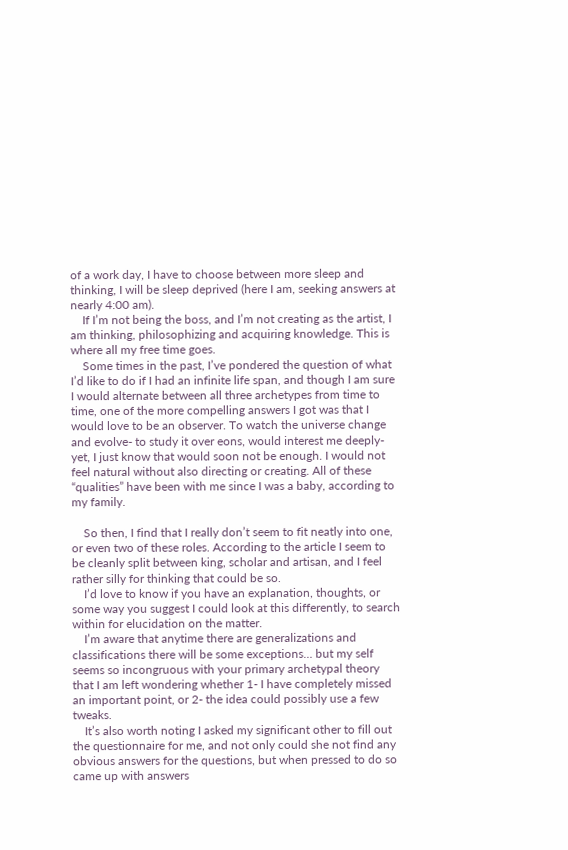of a work day, I have to choose between more sleep and thinking, I will be sleep deprived (here I am, seeking answers at nearly 4:00 am).
    If I’m not being the boss, and I’m not creating as the artist, I am thinking, philosophizing and acquiring knowledge. This is where all my free time goes.
    Some times in the past, I’ve pondered the question of what I’d like to do if I had an infinite life span, and though I am sure I would alternate between all three archetypes from time to time, one of the more compelling answers I got was that I would love to be an observer. To watch the universe change and evolve- to study it over eons, would interest me deeply- yet, I just know that would soon not be enough. I would not feel natural without also directing or creating. All of these “qualities” have been with me since I was a baby, according to my family.

    So then, I find that I really don’t seem to fit neatly into one, or even two of these roles. According to the article I seem to be cleanly split between king, scholar and artisan, and I feel rather silly for thinking that could be so.
    I’d love to know if you have an explanation, thoughts, or some way you suggest I could look at this differently, to search within for elucidation on the matter.
    I’m aware that anytime there are generalizations and classifications there will be some exceptions… but my self seems so incongruous with your primary archetypal theory that I am left wondering whether 1- I have completely missed an important point, or 2- the idea could possibly use a few tweaks.
    It’s also worth noting I asked my significant other to fill out the questionnaire for me, and not only could she not find any obvious answers for the questions, but when pressed to do so came up with answers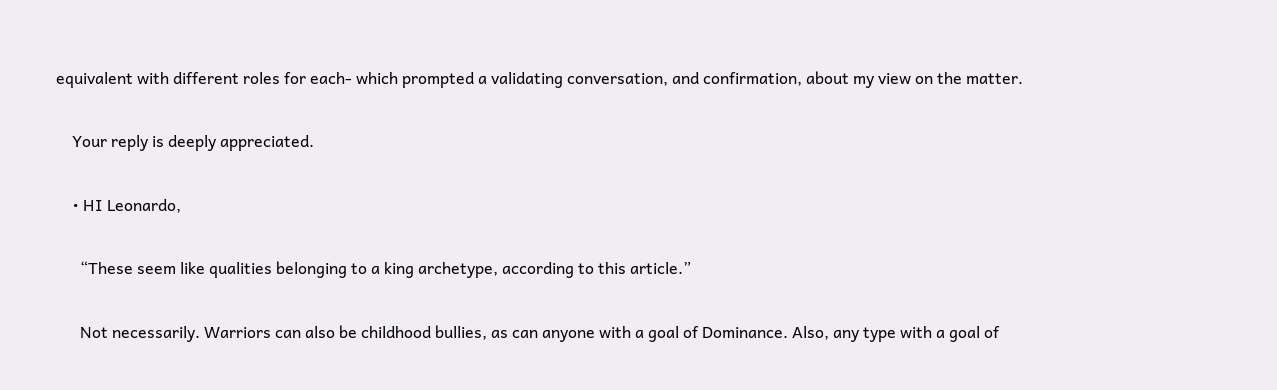equivalent with different roles for each- which prompted a validating conversation, and confirmation, about my view on the matter.

    Your reply is deeply appreciated.

    • HI Leonardo,

      “These seem like qualities belonging to a king archetype, according to this article.”

      Not necessarily. Warriors can also be childhood bullies, as can anyone with a goal of Dominance. Also, any type with a goal of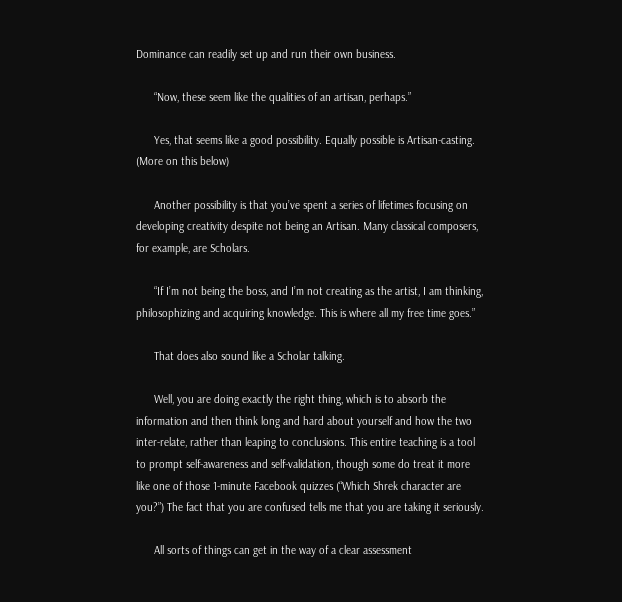Dominance can readily set up and run their own business.

      “Now, these seem like the qualities of an artisan, perhaps.”

      Yes, that seems like a good possibility. Equally possible is Artisan-casting. (More on this below)

      Another possibility is that you’ve spent a series of lifetimes focusing on developing creativity despite not being an Artisan. Many classical composers, for example, are Scholars.

      “If I’m not being the boss, and I’m not creating as the artist, I am thinking, philosophizing and acquiring knowledge. This is where all my free time goes.”

      That does also sound like a Scholar talking.

      Well, you are doing exactly the right thing, which is to absorb the information and then think long and hard about yourself and how the two inter-relate, rather than leaping to conclusions. This entire teaching is a tool to prompt self-awareness and self-validation, though some do treat it more like one of those 1-minute Facebook quizzes (“Which Shrek character are you?”) The fact that you are confused tells me that you are taking it seriously.

      All sorts of things can get in the way of a clear assessment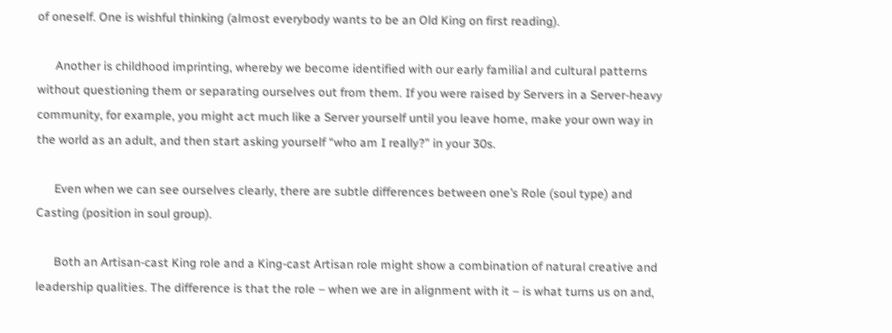of oneself. One is wishful thinking (almost everybody wants to be an Old King on first reading).

      Another is childhood imprinting, whereby we become identified with our early familial and cultural patterns without questioning them or separating ourselves out from them. If you were raised by Servers in a Server-heavy community, for example, you might act much like a Server yourself until you leave home, make your own way in the world as an adult, and then start asking yourself “who am I really?” in your 30s.

      Even when we can see ourselves clearly, there are subtle differences between one’s Role (soul type) and Casting (position in soul group).

      Both an Artisan-cast King role and a King-cast Artisan role might show a combination of natural creative and leadership qualities. The difference is that the role – when we are in alignment with it – is what turns us on and,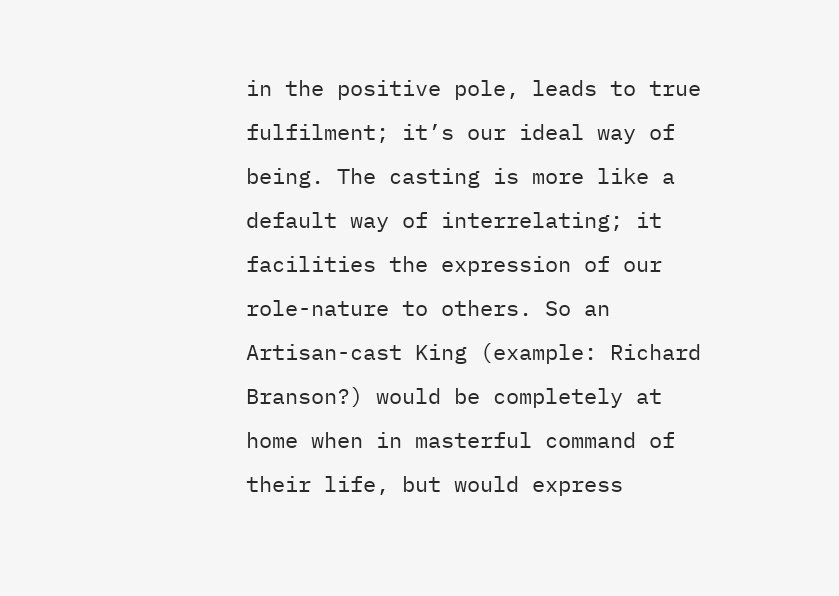in the positive pole, leads to true fulfilment; it’s our ideal way of being. The casting is more like a default way of interrelating; it facilities the expression of our role-nature to others. So an Artisan-cast King (example: Richard Branson?) would be completely at home when in masterful command of their life, but would express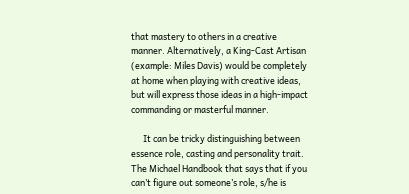that mastery to others in a creative manner. Alternatively, a King-Cast Artisan (example: Miles Davis) would be completely at home when playing with creative ideas, but will express those ideas in a high-impact commanding or masterful manner.

      It can be tricky distinguishing between essence role, casting and personality trait. The Michael Handbook that says that if you can’t figure out someone’s role, s/he is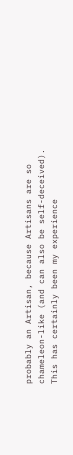probably an Artisan, because Artisans are so chameleon-like (and can also be self-deceived). This has certainly been my experience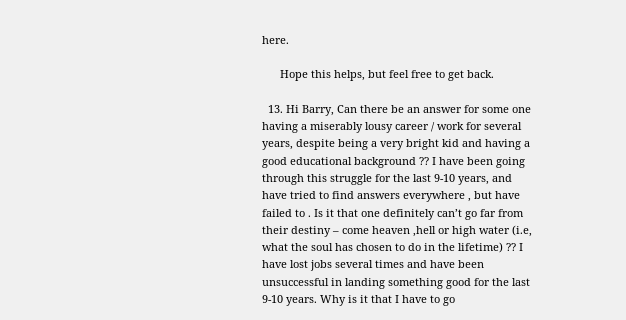here.

      Hope this helps, but feel free to get back.

  13. Hi Barry, Can there be an answer for some one having a miserably lousy career / work for several years, despite being a very bright kid and having a good educational background ?? I have been going through this struggle for the last 9-10 years, and have tried to find answers everywhere , but have failed to . Is it that one definitely can’t go far from their destiny – come heaven ,hell or high water (i.e, what the soul has chosen to do in the lifetime) ?? I have lost jobs several times and have been unsuccessful in landing something good for the last 9-10 years. Why is it that I have to go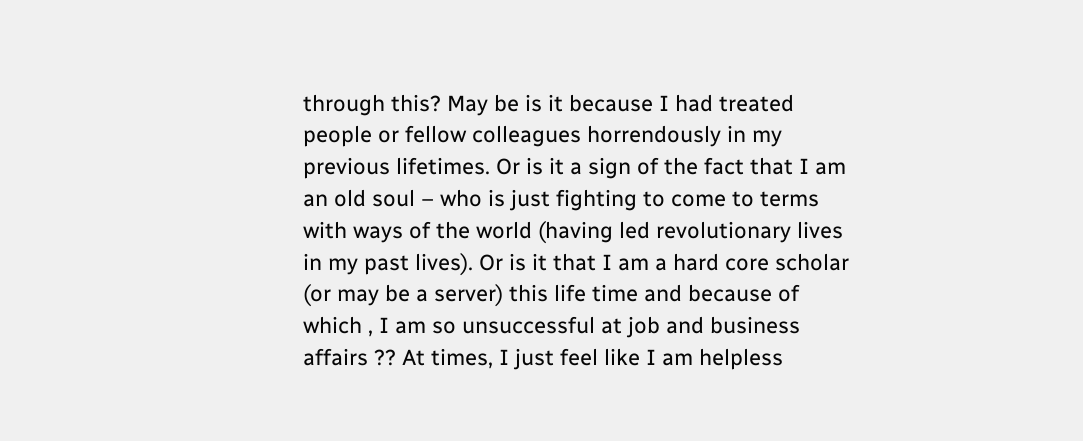through this? May be is it because I had treated people or fellow colleagues horrendously in my previous lifetimes. Or is it a sign of the fact that I am an old soul – who is just fighting to come to terms with ways of the world (having led revolutionary lives in my past lives). Or is it that I am a hard core scholar (or may be a server) this life time and because of which , I am so unsuccessful at job and business affairs ?? At times, I just feel like I am helpless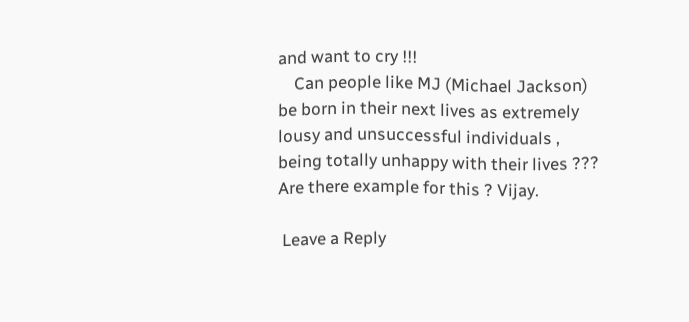and want to cry !!!
    Can people like MJ (Michael Jackson) be born in their next lives as extremely lousy and unsuccessful individuals , being totally unhappy with their lives ??? Are there example for this ? Vijay.

 Leave a Reply